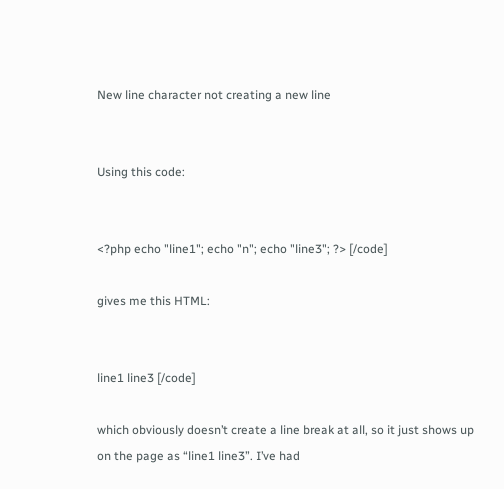New line character not creating a new line


Using this code:


<?php echo "line1"; echo "n"; echo "line3"; ?> [/code]

gives me this HTML:


line1 line3 [/code]

which obviously doesn’t create a line break at all, so it just shows up on the page as “line1 line3”. I’ve had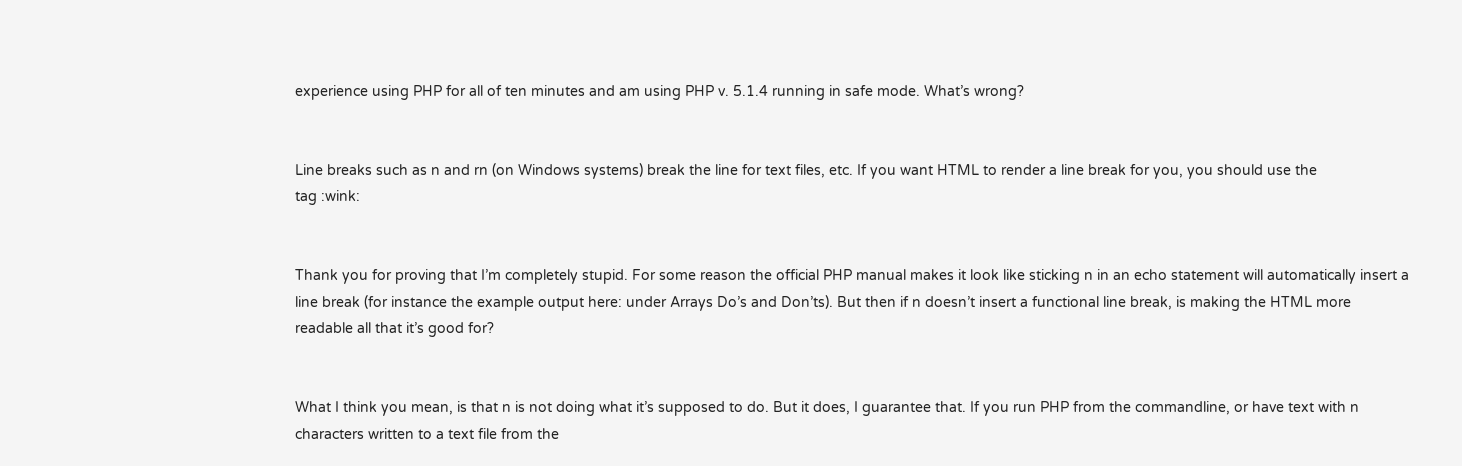experience using PHP for all of ten minutes and am using PHP v. 5.1.4 running in safe mode. What’s wrong?


Line breaks such as n and rn (on Windows systems) break the line for text files, etc. If you want HTML to render a line break for you, you should use the
tag :wink:


Thank you for proving that I’m completely stupid. For some reason the official PHP manual makes it look like sticking n in an echo statement will automatically insert a line break (for instance the example output here: under Arrays Do’s and Don’ts). But then if n doesn’t insert a functional line break, is making the HTML more readable all that it’s good for?


What I think you mean, is that n is not doing what it’s supposed to do. But it does, I guarantee that. If you run PHP from the commandline, or have text with n characters written to a text file from the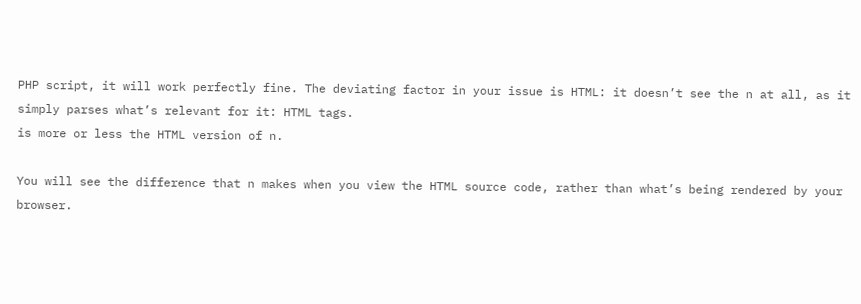PHP script, it will work perfectly fine. The deviating factor in your issue is HTML: it doesn’t see the n at all, as it simply parses what’s relevant for it: HTML tags.
is more or less the HTML version of n.

You will see the difference that n makes when you view the HTML source code, rather than what’s being rendered by your browser.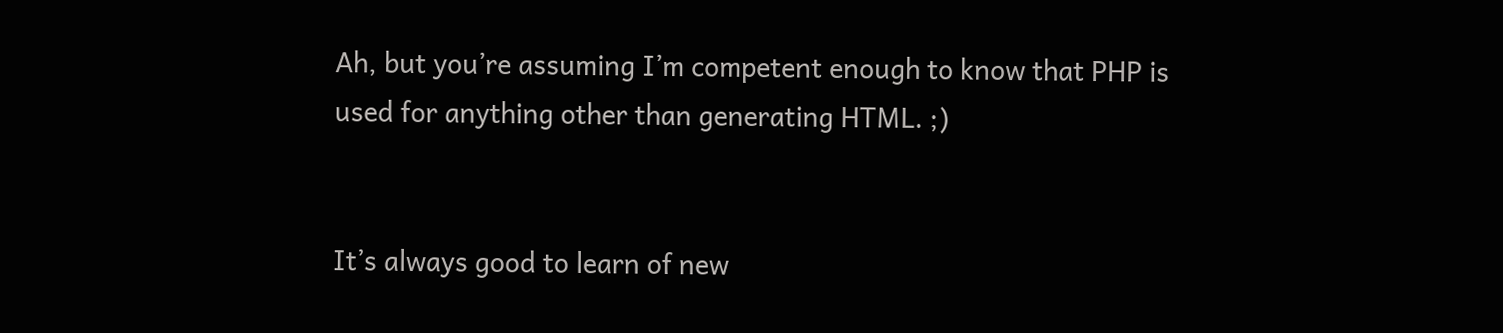Ah, but you’re assuming I’m competent enough to know that PHP is used for anything other than generating HTML. ;)


It’s always good to learn of new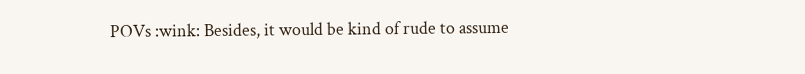POVs :wink: Besides, it would be kind of rude to assume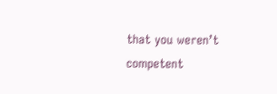that you weren’t competent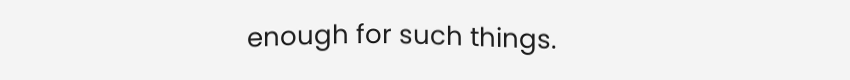enough for such things.